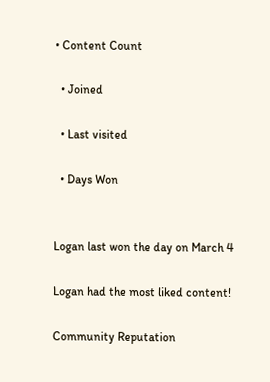• Content Count

  • Joined

  • Last visited

  • Days Won


Logan last won the day on March 4

Logan had the most liked content!

Community Reputation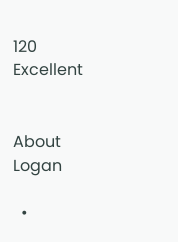120 Excellent


About Logan

  •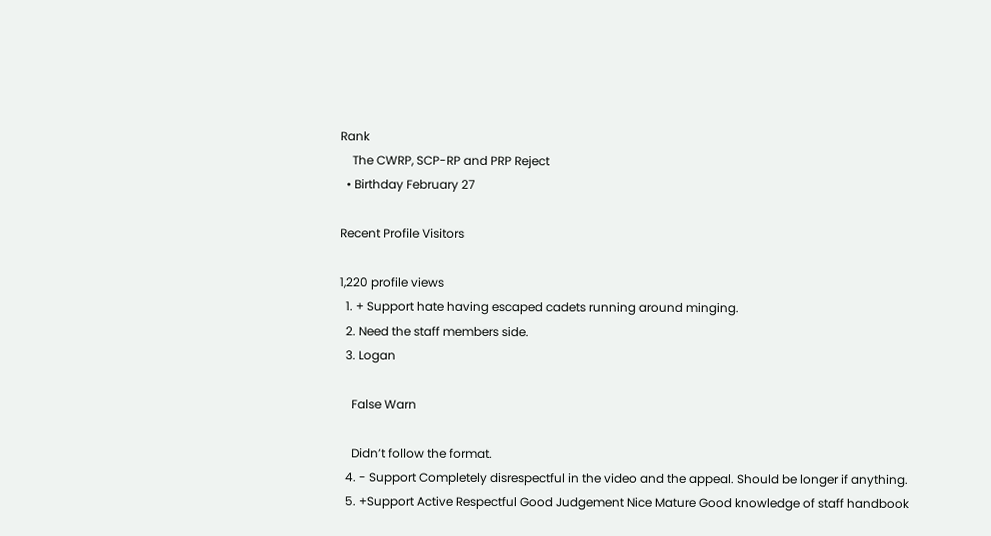Rank
    The CWRP, SCP-RP and PRP Reject
  • Birthday February 27

Recent Profile Visitors

1,220 profile views
  1. + Support hate having escaped cadets running around minging.
  2. Need the staff members side.
  3. Logan

    False Warn

    Didn’t follow the format.
  4. - Support Completely disrespectful in the video and the appeal. Should be longer if anything.
  5. +Support Active Respectful Good Judgement Nice Mature Good knowledge of staff handbook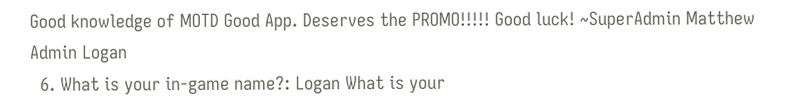Good knowledge of MOTD Good App. Deserves the PROMO!!!!! Good luck! ~SuperAdmin Matthew Admin Logan
  6. What is your in-game name?: Logan What is your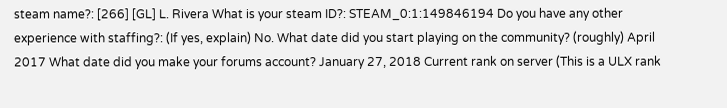steam name?: [266] [GL] L. Rivera What is your steam ID?: STEAM_0:1:149846194 Do you have any other experience with staffing?: (If yes, explain) No. What date did you start playing on the community? (roughly) April 2017 What date did you make your forums account? January 27, 2018 Current rank on server (This is a ULX rank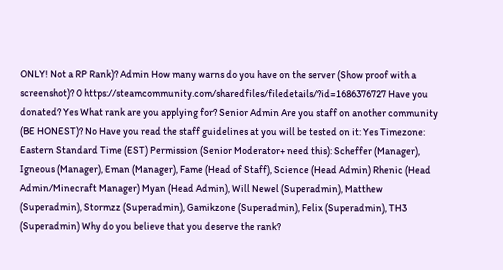ONLY! Not a RP Rank)? Admin How many warns do you have on the server (Show proof with a screenshot)? 0 https://steamcommunity.com/sharedfiles/filedetails/?id=1686376727 Have you donated? Yes What rank are you applying for? Senior Admin Are you staff on another community (BE HONEST)? No Have you read the staff guidelines at you will be tested on it: Yes Timezone: Eastern Standard Time (EST) Permission (Senior Moderator+ need this): Scheffer (Manager), Igneous (Manager), Eman (Manager), Fame (Head of Staff), Science (Head Admin) Rhenic (Head Admin/Minecraft Manager) Myan (Head Admin), Will Newel (Superadmin), Matthew (Superadmin), Stormzz (Superadmin), Gamikzone (Superadmin), Felix (Superadmin), TH3 (Superadmin) Why do you believe that you deserve the rank?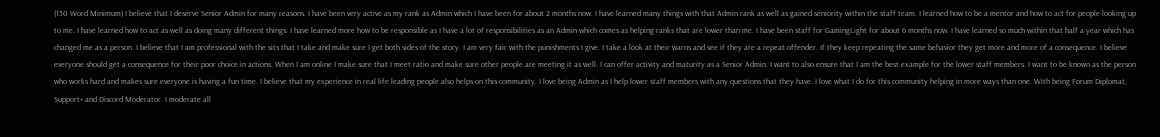(150 Word Minimum) I believe that I deserve Senior Admin for many reasons. I have been very active as my rank as Admin which I have been for about 2 months now. I have learned many things with that Admin rank as well as gained seniority within the staff team. I learned how to be a mentor and how to act for people looking up to me. I have learned how to act as well as doing many different things. I have learned more how to be responsible as I have a lot of responsibilities as an Admin which comes as helping ranks that are lower than me. I have been staff for GamingLight for about 6 months now. I have learned so much within that half a year which has changed me as a person. I believe that I am professional with the sits that I take and make sure I get both sides of the story. I am very fair with the punishments I give. I take a look at their warns and see if they are a repeat offender. If they keep repeating the same behavior they get more and more of a consequence. I believe everyone should get a consequence for their poor choice in actions. When I am online I make sure that I meet ratio and make sure other people are meeting it as well. I can offer activity and maturity as a Senior Admin. I want to also ensure that I am the best example for the lower staff members. I want to be known as the person who works hard and makes sure everyone is having a fun time. I believe that my experience in real life leading people also helps on this community. I love being Admin as I help lower staff members with any questions that they have. I love what I do for this community helping in more ways than one. With being Forum Diplomat, Support+ and Discord Moderator. I moderate all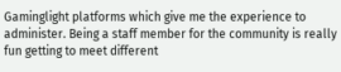Gaminglight platforms which give me the experience to administer. Being a staff member for the community is really fun getting to meet different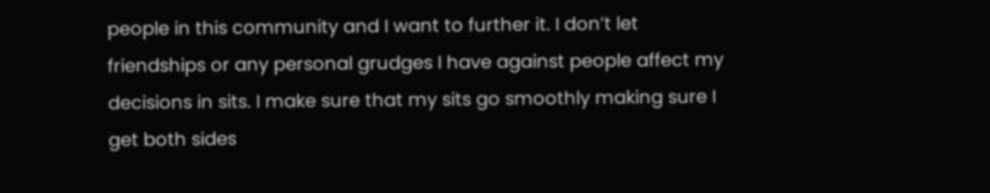people in this community and I want to further it. I don’t let friendships or any personal grudges I have against people affect my decisions in sits. I make sure that my sits go smoothly making sure I get both sides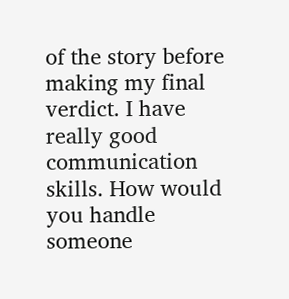of the story before making my final verdict. I have really good communication skills. How would you handle someone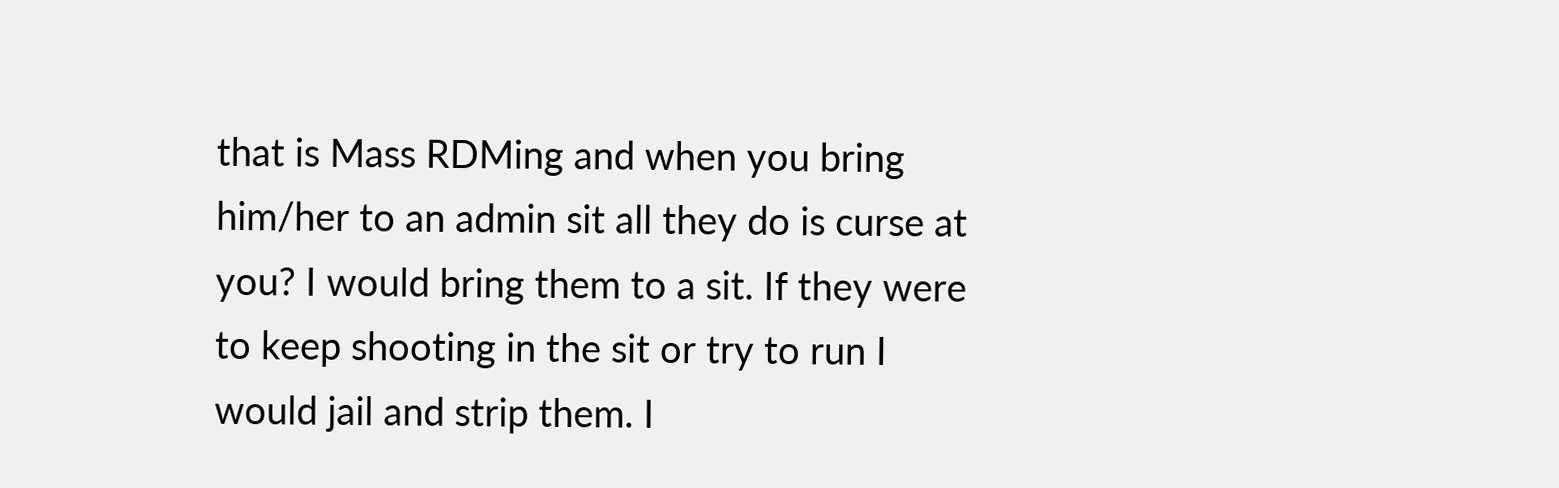that is Mass RDMing and when you bring him/her to an admin sit all they do is curse at you? I would bring them to a sit. If they were to keep shooting in the sit or try to run I would jail and strip them. I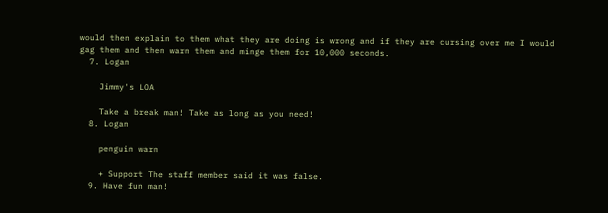would then explain to them what they are doing is wrong and if they are cursing over me I would gag them and then warn them and minge them for 10,000 seconds.
  7. Logan

    Jimmy's LOA

    Take a break man! Take as long as you need!
  8. Logan

    penguin warn

    + Support The staff member said it was false.
  9. Have fun man!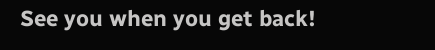See you when you get back!